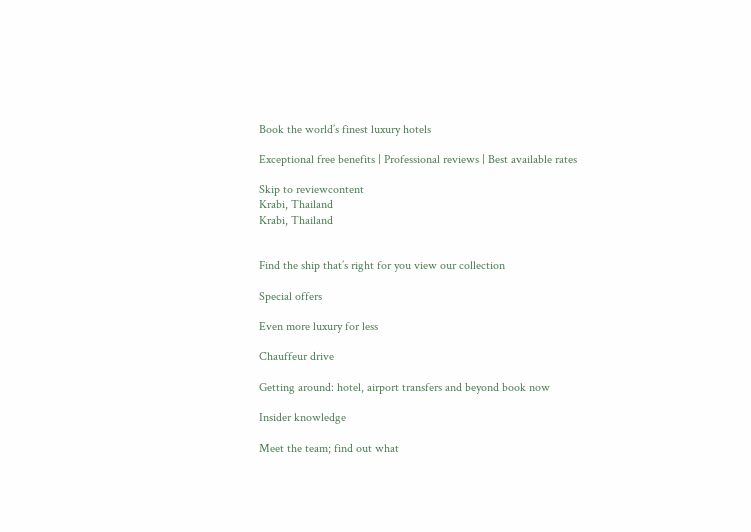Book the world’s finest luxury hotels

Exceptional free benefits | Professional reviews | Best available rates

Skip to reviewcontent
Krabi, Thailand
Krabi, Thailand


Find the ship that’s right for you view our collection

Special offers

Even more luxury for less

Chauffeur drive

Getting around: hotel, airport transfers and beyond book now

Insider knowledge

Meet the team; find out what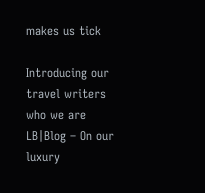makes us tick

Introducing our travel writers
who we are
LB|Blog – On our luxury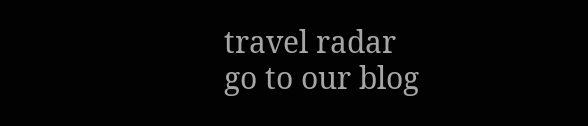travel radar
go to our blog